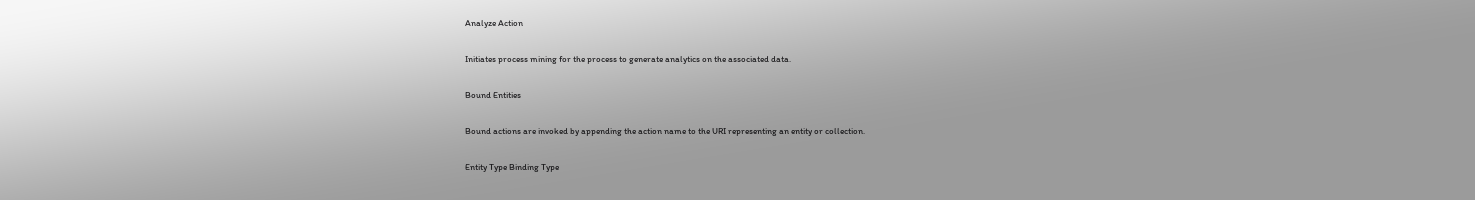Analyze Action

Initiates process mining for the process to generate analytics on the associated data.

Bound Entities

Bound actions are invoked by appending the action name to the URI representing an entity or collection.

Entity Type Binding Type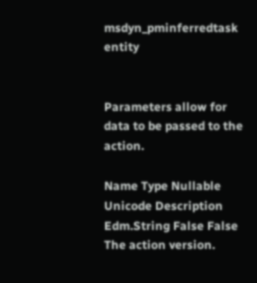msdyn_pminferredtask entity


Parameters allow for data to be passed to the action.

Name Type Nullable Unicode Description
Edm.String False False The action version.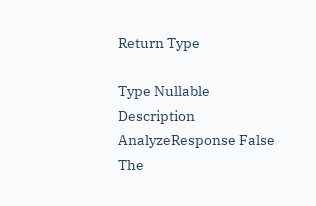Return Type

Type Nullable Description
AnalyzeResponse False The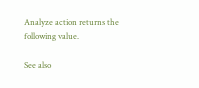Analyze action returns the following value.

See also